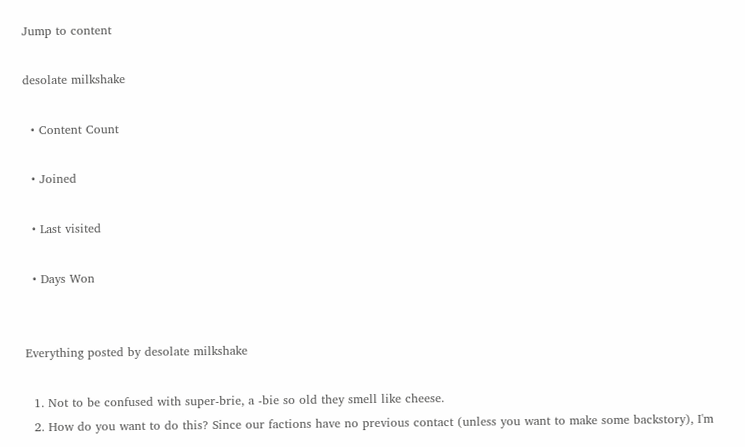Jump to content

desolate milkshake

  • Content Count

  • Joined

  • Last visited

  • Days Won


Everything posted by desolate milkshake

  1. Not to be confused with super-brie, a -bie so old they smell like cheese.
  2. How do you want to do this? Since our factions have no previous contact (unless you want to make some backstory), I'm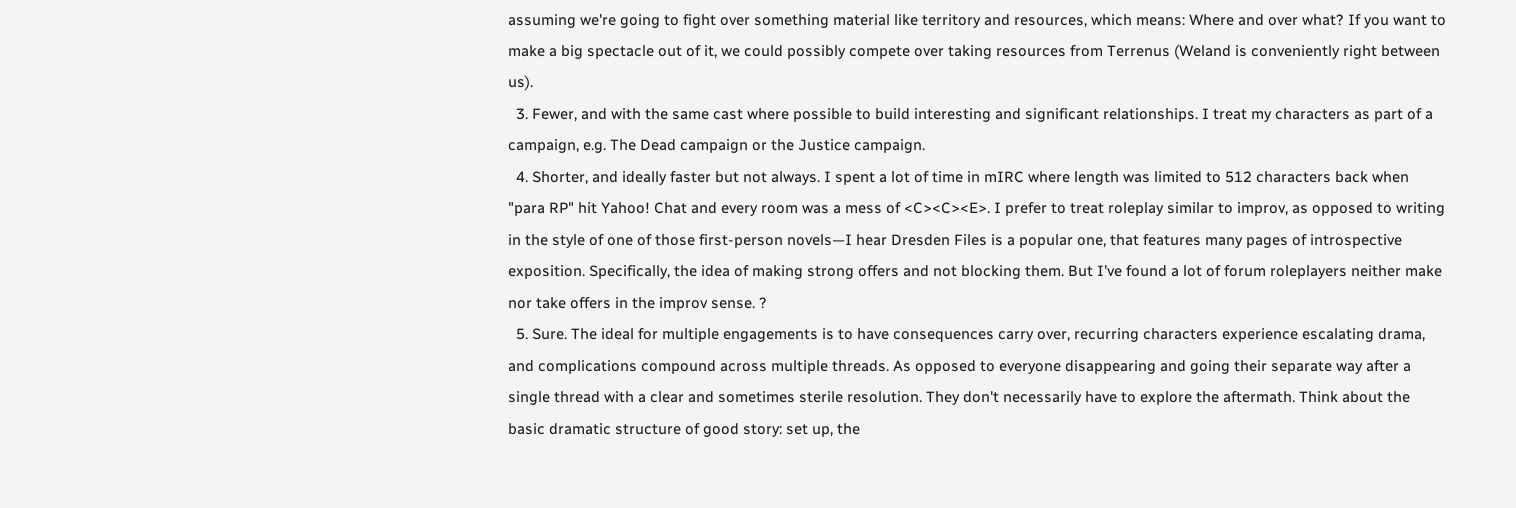assuming we're going to fight over something material like territory and resources, which means: Where and over what? If you want to make a big spectacle out of it, we could possibly compete over taking resources from Terrenus (Weland is conveniently right between us).
  3. Fewer, and with the same cast where possible to build interesting and significant relationships. I treat my characters as part of a campaign, e.g. The Dead campaign or the Justice campaign.
  4. Shorter, and ideally faster but not always. I spent a lot of time in mIRC where length was limited to 512 characters back when "para RP" hit Yahoo! Chat and every room was a mess of <C><C><E>. I prefer to treat roleplay similar to improv, as opposed to writing in the style of one of those first-person novels—I hear Dresden Files is a popular one, that features many pages of introspective exposition. Specifically, the idea of making strong offers and not blocking them. But I've found a lot of forum roleplayers neither make nor take offers in the improv sense. ?
  5. Sure. The ideal for multiple engagements is to have consequences carry over, recurring characters experience escalating drama, and complications compound across multiple threads. As opposed to everyone disappearing and going their separate way after a single thread with a clear and sometimes sterile resolution. They don't necessarily have to explore the aftermath. Think about the basic dramatic structure of good story: set up, the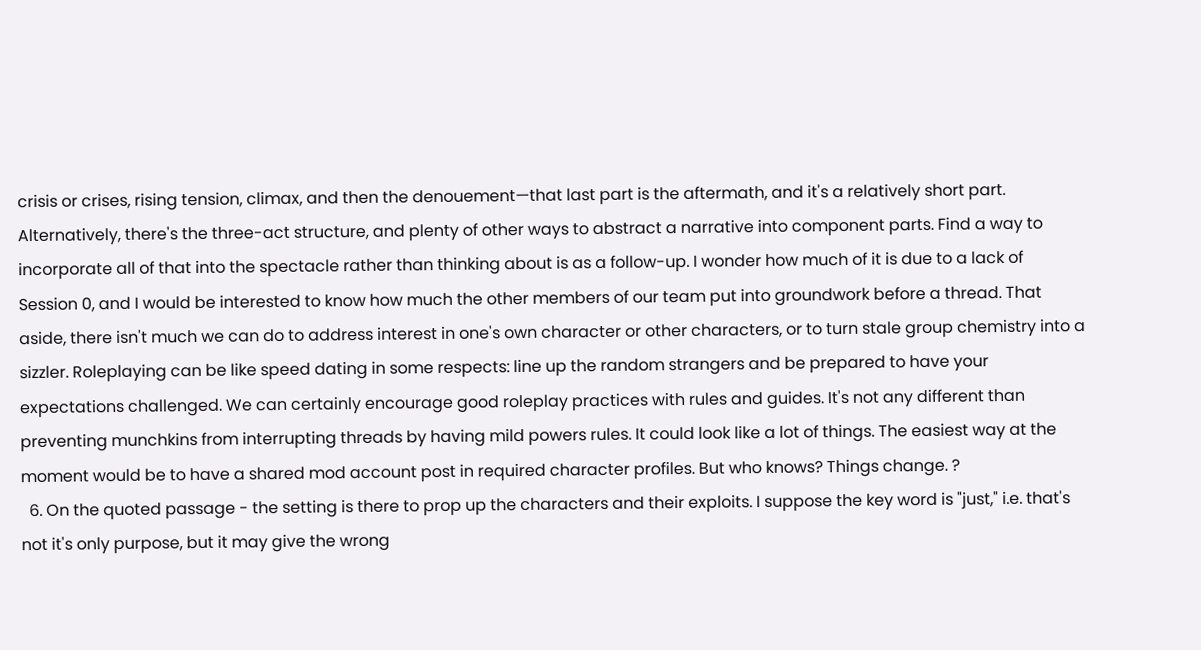crisis or crises, rising tension, climax, and then the denouement—that last part is the aftermath, and it's a relatively short part. Alternatively, there's the three-act structure, and plenty of other ways to abstract a narrative into component parts. Find a way to incorporate all of that into the spectacle rather than thinking about is as a follow-up. I wonder how much of it is due to a lack of Session 0, and I would be interested to know how much the other members of our team put into groundwork before a thread. That aside, there isn't much we can do to address interest in one's own character or other characters, or to turn stale group chemistry into a sizzler. Roleplaying can be like speed dating in some respects: line up the random strangers and be prepared to have your expectations challenged. We can certainly encourage good roleplay practices with rules and guides. It's not any different than preventing munchkins from interrupting threads by having mild powers rules. It could look like a lot of things. The easiest way at the moment would be to have a shared mod account post in required character profiles. But who knows? Things change. ?
  6. On the quoted passage - the setting is there to prop up the characters and their exploits. I suppose the key word is "just," i.e. that's not it's only purpose, but it may give the wrong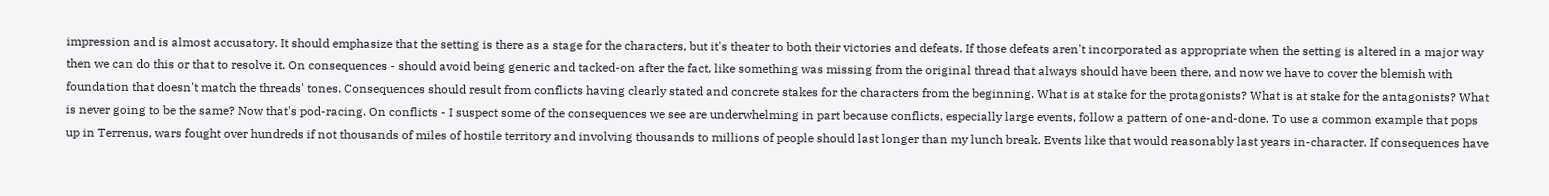impression and is almost accusatory. It should emphasize that the setting is there as a stage for the characters, but it's theater to both their victories and defeats. If those defeats aren't incorporated as appropriate when the setting is altered in a major way then we can do this or that to resolve it. On consequences - should avoid being generic and tacked-on after the fact, like something was missing from the original thread that always should have been there, and now we have to cover the blemish with foundation that doesn't match the threads' tones. Consequences should result from conflicts having clearly stated and concrete stakes for the characters from the beginning. What is at stake for the protagonists? What is at stake for the antagonists? What is never going to be the same? Now that's pod-racing. On conflicts - I suspect some of the consequences we see are underwhelming in part because conflicts, especially large events, follow a pattern of one-and-done. To use a common example that pops up in Terrenus, wars fought over hundreds if not thousands of miles of hostile territory and involving thousands to millions of people should last longer than my lunch break. Events like that would reasonably last years in-character. If consequences have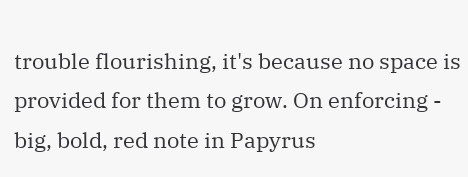trouble flourishing, it's because no space is provided for them to grow. On enforcing - big, bold, red note in Papyrus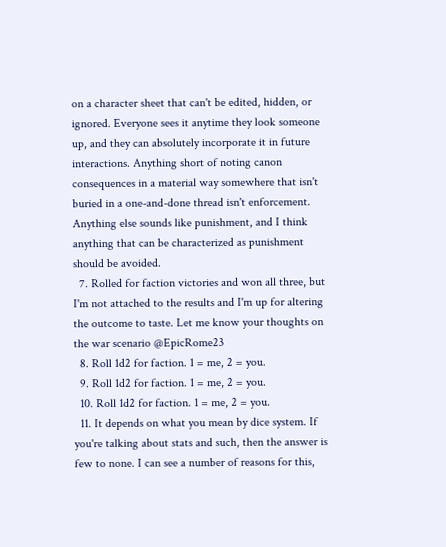on a character sheet that can't be edited, hidden, or ignored. Everyone sees it anytime they look someone up, and they can absolutely incorporate it in future interactions. Anything short of noting canon consequences in a material way somewhere that isn't buried in a one-and-done thread isn't enforcement. Anything else sounds like punishment, and I think anything that can be characterized as punishment should be avoided.
  7. Rolled for faction victories and won all three, but I'm not attached to the results and I'm up for altering the outcome to taste. Let me know your thoughts on the war scenario @EpicRome23
  8. Roll 1d2 for faction. 1 = me, 2 = you.
  9. Roll 1d2 for faction. 1 = me, 2 = you.
  10. Roll 1d2 for faction. 1 = me, 2 = you.
  11. It depends on what you mean by dice system. If you're talking about stats and such, then the answer is few to none. I can see a number of reasons for this,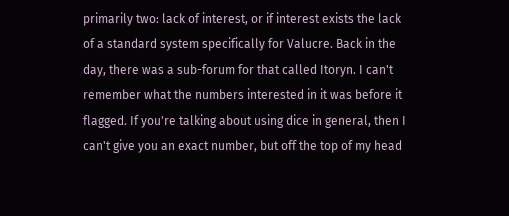primarily two: lack of interest, or if interest exists the lack of a standard system specifically for Valucre. Back in the day, there was a sub-forum for that called Itoryn. I can't remember what the numbers interested in it was before it flagged. If you're talking about using dice in general, then I can't give you an exact number, but off the top of my head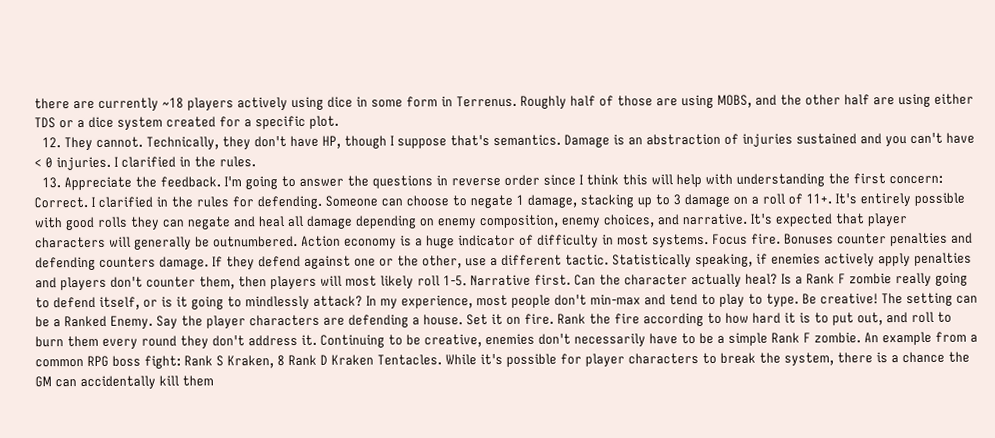there are currently ~18 players actively using dice in some form in Terrenus. Roughly half of those are using MOBS, and the other half are using either TDS or a dice system created for a specific plot.
  12. They cannot. Technically, they don't have HP, though I suppose that's semantics. Damage is an abstraction of injuries sustained and you can't have < 0 injuries. I clarified in the rules.
  13. Appreciate the feedback. I'm going to answer the questions in reverse order since I think this will help with understanding the first concern: Correct. I clarified in the rules for defending. Someone can choose to negate 1 damage, stacking up to 3 damage on a roll of 11+. It's entirely possible with good rolls they can negate and heal all damage depending on enemy composition, enemy choices, and narrative. It's expected that player characters will generally be outnumbered. Action economy is a huge indicator of difficulty in most systems. Focus fire. Bonuses counter penalties and defending counters damage. If they defend against one or the other, use a different tactic. Statistically speaking, if enemies actively apply penalties and players don't counter them, then players will most likely roll 1-5. Narrative first. Can the character actually heal? Is a Rank F zombie really going to defend itself, or is it going to mindlessly attack? In my experience, most people don't min-max and tend to play to type. Be creative! The setting can be a Ranked Enemy. Say the player characters are defending a house. Set it on fire. Rank the fire according to how hard it is to put out, and roll to burn them every round they don't address it. Continuing to be creative, enemies don't necessarily have to be a simple Rank F zombie. An example from a common RPG boss fight: Rank S Kraken, 8 Rank D Kraken Tentacles. While it's possible for player characters to break the system, there is a chance the GM can accidentally kill them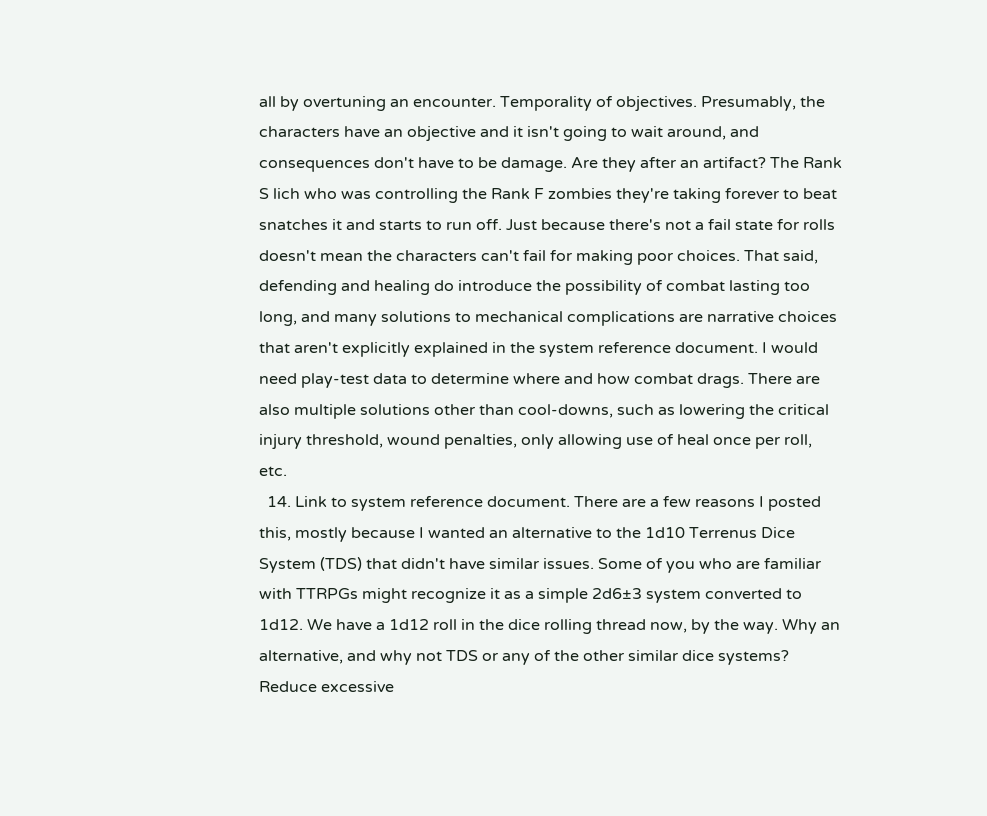all by overtuning an encounter. Temporality of objectives. Presumably, the characters have an objective and it isn't going to wait around, and consequences don't have to be damage. Are they after an artifact? The Rank S lich who was controlling the Rank F zombies they're taking forever to beat snatches it and starts to run off. Just because there's not a fail state for rolls doesn't mean the characters can't fail for making poor choices. That said, defending and healing do introduce the possibility of combat lasting too long, and many solutions to mechanical complications are narrative choices that aren't explicitly explained in the system reference document. I would need play-test data to determine where and how combat drags. There are also multiple solutions other than cool-downs, such as lowering the critical injury threshold, wound penalties, only allowing use of heal once per roll, etc.
  14. Link to system reference document. There are a few reasons I posted this, mostly because I wanted an alternative to the 1d10 Terrenus Dice System (TDS) that didn't have similar issues. Some of you who are familiar with TTRPGs might recognize it as a simple 2d6±3 system converted to 1d12. We have a 1d12 roll in the dice rolling thread now, by the way. Why an alternative, and why not TDS or any of the other similar dice systems? Reduce excessive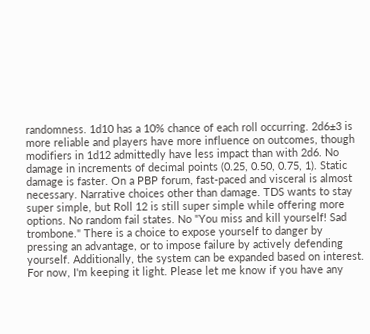randomness. 1d10 has a 10% chance of each roll occurring. 2d6±3 is more reliable and players have more influence on outcomes, though modifiers in 1d12 admittedly have less impact than with 2d6. No damage in increments of decimal points (0.25, 0.50, 0.75, 1). Static damage is faster. On a PBP forum, fast-paced and visceral is almost necessary. Narrative choices other than damage. TDS wants to stay super simple, but Roll 12 is still super simple while offering more options. No random fail states. No "You miss and kill yourself! Sad trombone." There is a choice to expose yourself to danger by pressing an advantage, or to impose failure by actively defending yourself. Additionally, the system can be expanded based on interest. For now, I'm keeping it light. Please let me know if you have any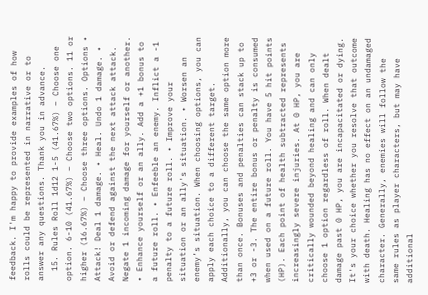feedback. I'm happy to provide examples of how rolls could be represented in narrative or to answer any questions. Thank you in advance.
  15. Rules Roll 1d12 1-5 (41.67%) – Choose one option. 6-10 (41.67%) – Choose two options. 11 or higher (16.67%) – Choose three options. Options • Attack! Deal 1 damage. • Heal. Undo 1 damage. • Avoid or defend against the next attack attack. Negate 1 incoming damage for yourself or another. • Enhance yourself or an ally. Add a +1 bonus to a future roll. • Enfeeble an enemy. Inflict a -1 penalty to a future roll. • Improve your situation or an ally's situation. • Worsen an enemy’s situation. When choosing options, you can apply each choice to a different target. Additionally, you can choose the same option more than once. Bonuses and penalties can stack up to +3 or -3. The entire bonus or penalty is consumed when used on a future roll. You have 5 hit points (HP). Each point of health subtracted represents increasingly severe injuries. At 0 HP, you are critically wounded beyond healing and can only choose 1 option regardless of roll. When dealt damage past 0 HP, you are incapacitated or dying. It's your choice whether you resolve that outcome with death. Healing has no effect on an undamaged character. Generally, enemies will follow the same rules as player characters, but may have additional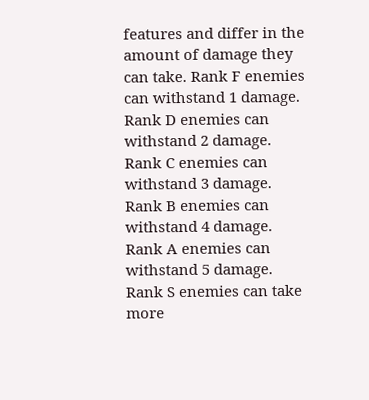features and differ in the amount of damage they can take. Rank F enemies can withstand 1 damage. Rank D enemies can withstand 2 damage. Rank C enemies can withstand 3 damage. Rank B enemies can withstand 4 damage. Rank A enemies can withstand 5 damage. Rank S enemies can take more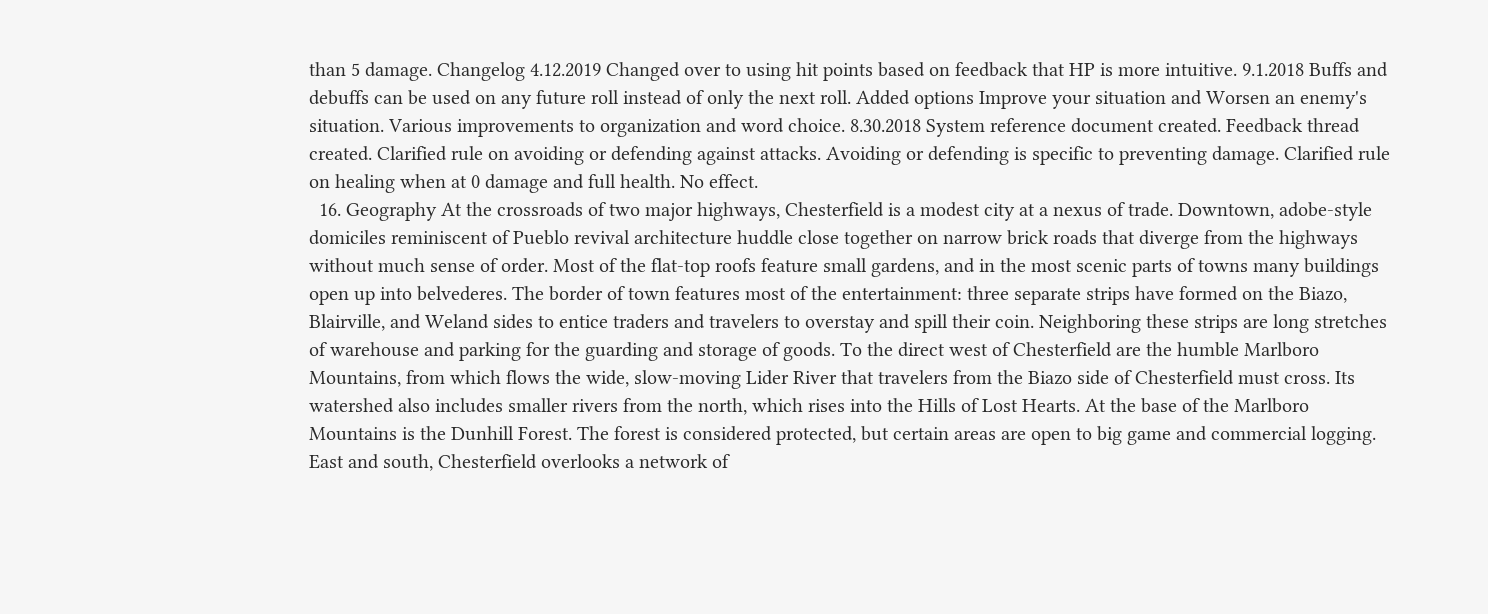than 5 damage. Changelog 4.12.2019 Changed over to using hit points based on feedback that HP is more intuitive. 9.1.2018 Buffs and debuffs can be used on any future roll instead of only the next roll. Added options Improve your situation and Worsen an enemy's situation. Various improvements to organization and word choice. 8.30.2018 System reference document created. Feedback thread created. Clarified rule on avoiding or defending against attacks. Avoiding or defending is specific to preventing damage. Clarified rule on healing when at 0 damage and full health. No effect.
  16. Geography At the crossroads of two major highways, Chesterfield is a modest city at a nexus of trade. Downtown, adobe-style domiciles reminiscent of Pueblo revival architecture huddle close together on narrow brick roads that diverge from the highways without much sense of order. Most of the flat-top roofs feature small gardens, and in the most scenic parts of towns many buildings open up into belvederes. The border of town features most of the entertainment: three separate strips have formed on the Biazo, Blairville, and Weland sides to entice traders and travelers to overstay and spill their coin. Neighboring these strips are long stretches of warehouse and parking for the guarding and storage of goods. To the direct west of Chesterfield are the humble Marlboro Mountains, from which flows the wide, slow-moving Lider River that travelers from the Biazo side of Chesterfield must cross. Its watershed also includes smaller rivers from the north, which rises into the Hills of Lost Hearts. At the base of the Marlboro Mountains is the Dunhill Forest. The forest is considered protected, but certain areas are open to big game and commercial logging. East and south, Chesterfield overlooks a network of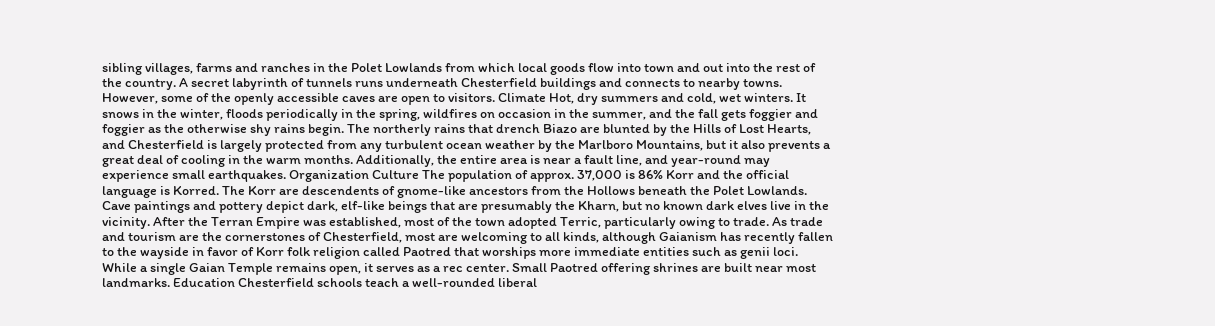sibling villages, farms and ranches in the Polet Lowlands from which local goods flow into town and out into the rest of the country. A secret labyrinth of tunnels runs underneath Chesterfield buildings and connects to nearby towns. However, some of the openly accessible caves are open to visitors. Climate Hot, dry summers and cold, wet winters. It snows in the winter, floods periodically in the spring, wildfires on occasion in the summer, and the fall gets foggier and foggier as the otherwise shy rains begin. The northerly rains that drench Biazo are blunted by the Hills of Lost Hearts, and Chesterfield is largely protected from any turbulent ocean weather by the Marlboro Mountains, but it also prevents a great deal of cooling in the warm months. Additionally, the entire area is near a fault line, and year-round may experience small earthquakes. Organization Culture The population of approx. 37,000 is 86% Korr and the official language is Korred. The Korr are descendents of gnome-like ancestors from the Hollows beneath the Polet Lowlands. Cave paintings and pottery depict dark, elf-like beings that are presumably the Kharn, but no known dark elves live in the vicinity. After the Terran Empire was established, most of the town adopted Terric, particularly owing to trade. As trade and tourism are the cornerstones of Chesterfield, most are welcoming to all kinds, although Gaianism has recently fallen to the wayside in favor of Korr folk religion called Paotred that worships more immediate entities such as genii loci. While a single Gaian Temple remains open, it serves as a rec center. Small Paotred offering shrines are built near most landmarks. Education Chesterfield schools teach a well-rounded liberal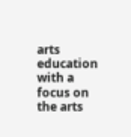arts education with a focus on the arts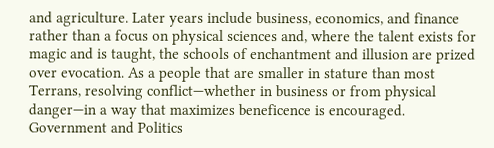and agriculture. Later years include business, economics, and finance rather than a focus on physical sciences and, where the talent exists for magic and is taught, the schools of enchantment and illusion are prized over evocation. As a people that are smaller in stature than most Terrans, resolving conflict—whether in business or from physical danger—in a way that maximizes beneficence is encouraged. Government and Politics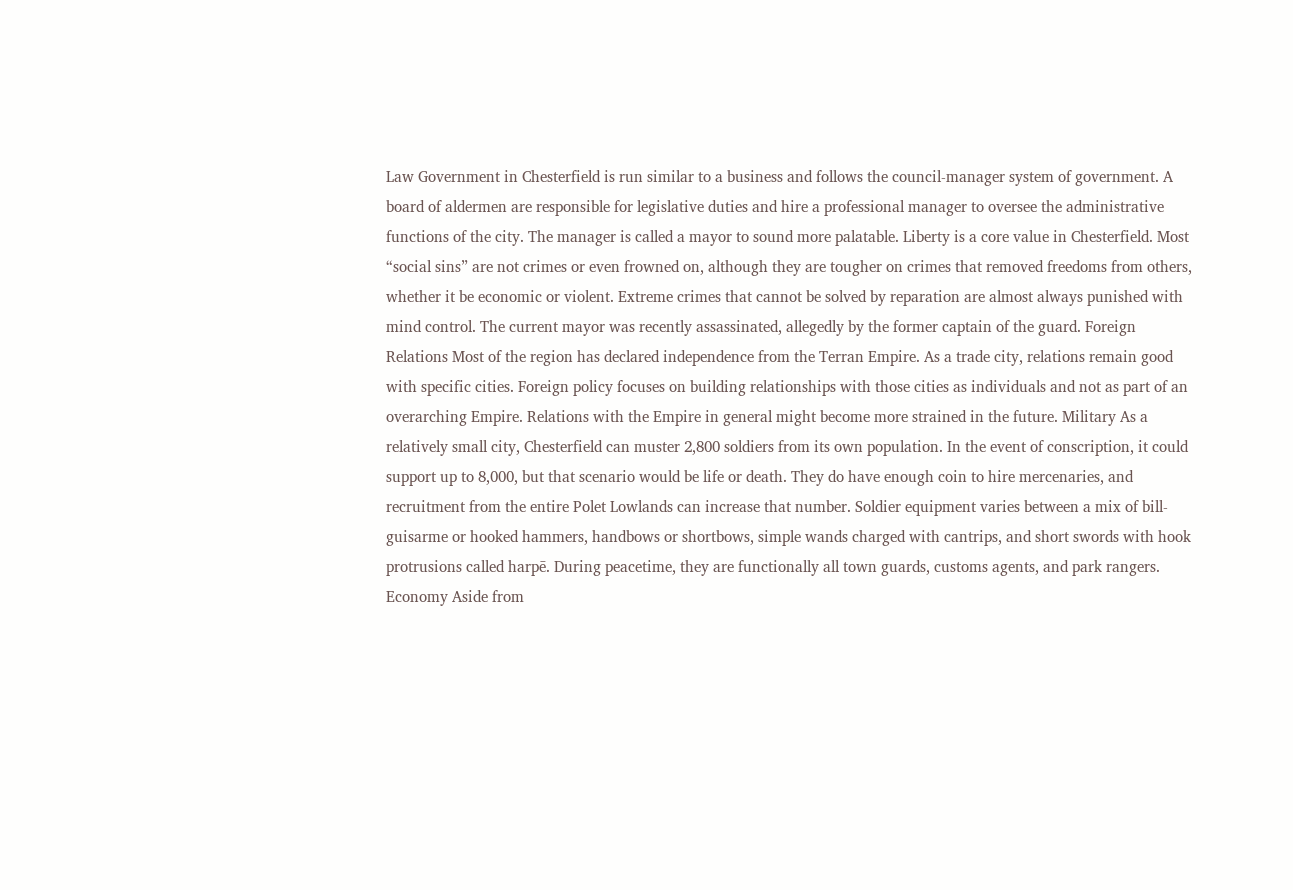Law Government in Chesterfield is run similar to a business and follows the council-manager system of government. A board of aldermen are responsible for legislative duties and hire a professional manager to oversee the administrative functions of the city. The manager is called a mayor to sound more palatable. Liberty is a core value in Chesterfield. Most “social sins” are not crimes or even frowned on, although they are tougher on crimes that removed freedoms from others, whether it be economic or violent. Extreme crimes that cannot be solved by reparation are almost always punished with mind control. The current mayor was recently assassinated, allegedly by the former captain of the guard. Foreign Relations Most of the region has declared independence from the Terran Empire. As a trade city, relations remain good with specific cities. Foreign policy focuses on building relationships with those cities as individuals and not as part of an overarching Empire. Relations with the Empire in general might become more strained in the future. Military As a relatively small city, Chesterfield can muster 2,800 soldiers from its own population. In the event of conscription, it could support up to 8,000, but that scenario would be life or death. They do have enough coin to hire mercenaries, and recruitment from the entire Polet Lowlands can increase that number. Soldier equipment varies between a mix of bill-guisarme or hooked hammers, handbows or shortbows, simple wands charged with cantrips, and short swords with hook protrusions called harpē. During peacetime, they are functionally all town guards, customs agents, and park rangers. Economy Aside from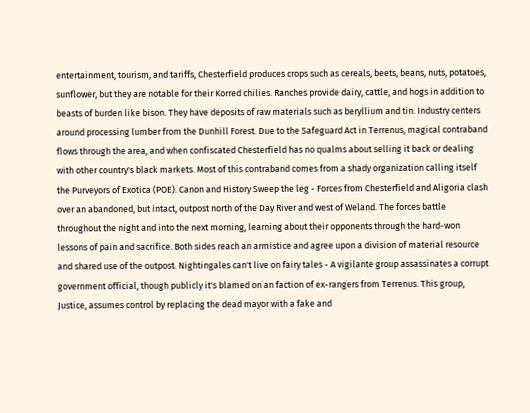entertainment, tourism, and tariffs, Chesterfield produces crops such as cereals, beets, beans, nuts, potatoes, sunflower, but they are notable for their Korred chilies. Ranches provide dairy, cattle, and hogs in addition to beasts of burden like bison. They have deposits of raw materials such as beryllium and tin. Industry centers around processing lumber from the Dunhill Forest. Due to the Safeguard Act in Terrenus, magical contraband flows through the area, and when confiscated Chesterfield has no qualms about selling it back or dealing with other country's black markets. Most of this contraband comes from a shady organization calling itself the Purveyors of Exotica (POE). Canon and History Sweep the leg - Forces from Chesterfield and Aligoria clash over an abandoned, but intact, outpost north of the Day River and west of Weland. The forces battle throughout the night and into the next morning, learning about their opponents through the hard-won lessons of pain and sacrifice. Both sides reach an armistice and agree upon a division of material resource and shared use of the outpost. Nightingales can't live on fairy tales - A vigilante group assassinates a corrupt government official, though publicly it's blamed on an faction of ex-rangers from Terrenus. This group, Justice, assumes control by replacing the dead mayor with a fake and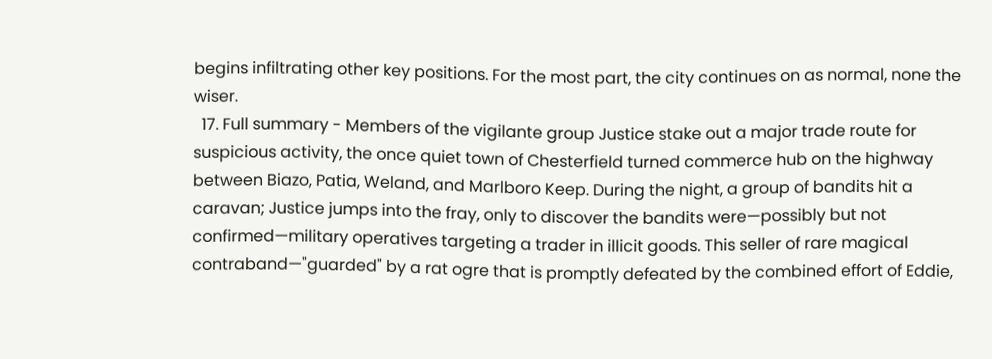begins infiltrating other key positions. For the most part, the city continues on as normal, none the wiser.
  17. Full summary - Members of the vigilante group Justice stake out a major trade route for suspicious activity, the once quiet town of Chesterfield turned commerce hub on the highway between Biazo, Patia, Weland, and Marlboro Keep. During the night, a group of bandits hit a caravan; Justice jumps into the fray, only to discover the bandits were—possibly but not confirmed—military operatives targeting a trader in illicit goods. This seller of rare magical contraband—"guarded" by a rat ogre that is promptly defeated by the combined effort of Eddie,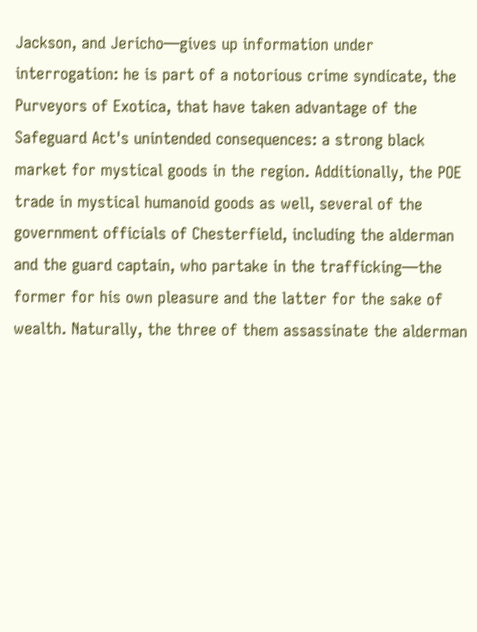Jackson, and Jericho—gives up information under interrogation: he is part of a notorious crime syndicate, the Purveyors of Exotica, that have taken advantage of the Safeguard Act's unintended consequences: a strong black market for mystical goods in the region. Additionally, the POE trade in mystical humanoid goods as well, several of the government officials of Chesterfield, including the alderman and the guard captain, who partake in the trafficking—the former for his own pleasure and the latter for the sake of wealth. Naturally, the three of them assassinate the alderman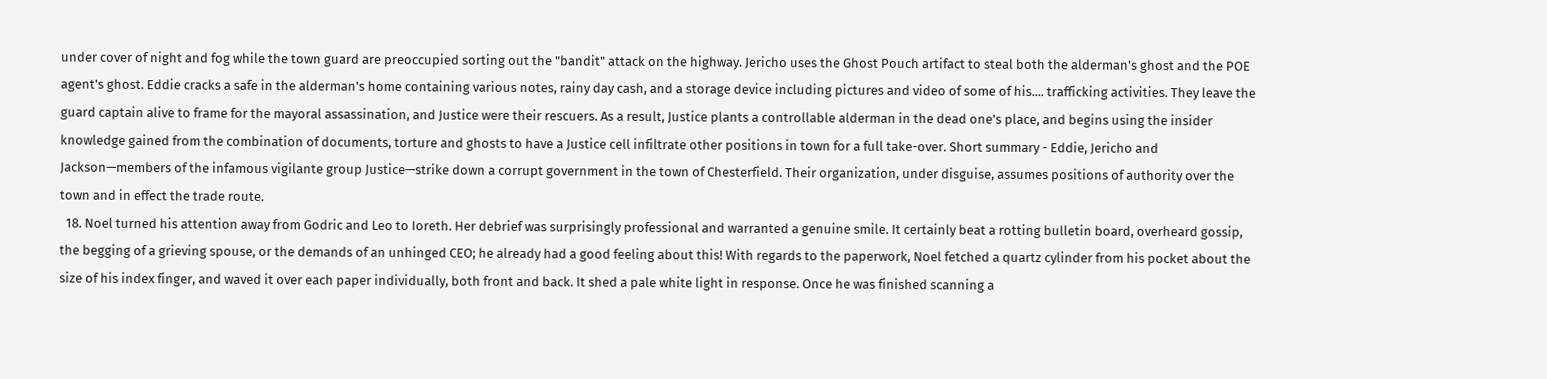under cover of night and fog while the town guard are preoccupied sorting out the "bandit" attack on the highway. Jericho uses the Ghost Pouch artifact to steal both the alderman's ghost and the POE agent's ghost. Eddie cracks a safe in the alderman's home containing various notes, rainy day cash, and a storage device including pictures and video of some of his.... trafficking activities. They leave the guard captain alive to frame for the mayoral assassination, and Justice were their rescuers. As a result, Justice plants a controllable alderman in the dead one's place, and begins using the insider knowledge gained from the combination of documents, torture and ghosts to have a Justice cell infiltrate other positions in town for a full take-over. Short summary - Eddie, Jericho and Jackson—members of the infamous vigilante group Justice—strike down a corrupt government in the town of Chesterfield. Their organization, under disguise, assumes positions of authority over the town and in effect the trade route.
  18. Noel turned his attention away from Godric and Leo to Ioreth. Her debrief was surprisingly professional and warranted a genuine smile. It certainly beat a rotting bulletin board, overheard gossip, the begging of a grieving spouse, or the demands of an unhinged CEO; he already had a good feeling about this! With regards to the paperwork, Noel fetched a quartz cylinder from his pocket about the size of his index finger, and waved it over each paper individually, both front and back. It shed a pale white light in response. Once he was finished scanning a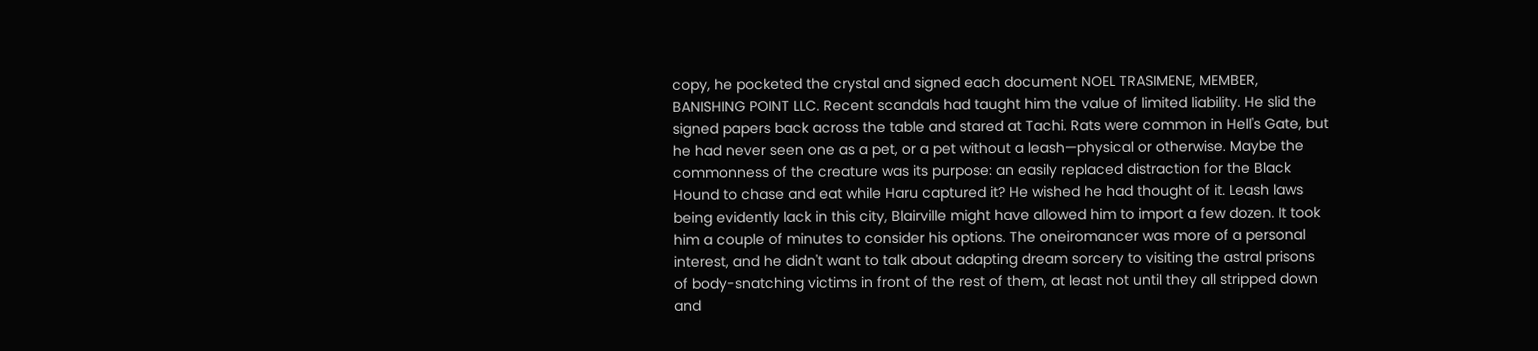copy, he pocketed the crystal and signed each document NOEL TRASIMENE, MEMBER, BANISHING POINT LLC. Recent scandals had taught him the value of limited liability. He slid the signed papers back across the table and stared at Tachi. Rats were common in Hell's Gate, but he had never seen one as a pet, or a pet without a leash—physical or otherwise. Maybe the commonness of the creature was its purpose: an easily replaced distraction for the Black Hound to chase and eat while Haru captured it? He wished he had thought of it. Leash laws being evidently lack in this city, Blairville might have allowed him to import a few dozen. It took him a couple of minutes to consider his options. The oneiromancer was more of a personal interest, and he didn't want to talk about adapting dream sorcery to visiting the astral prisons of body-snatching victims in front of the rest of them, at least not until they all stripped down and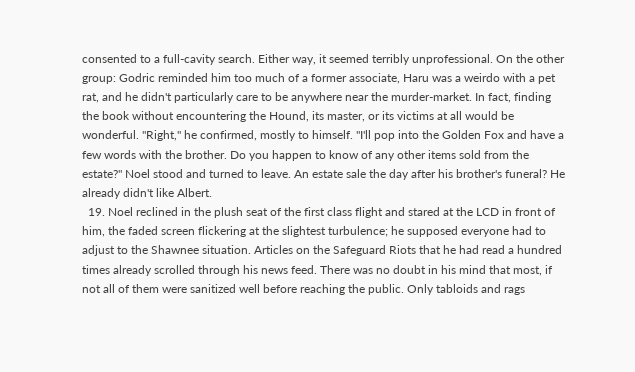consented to a full-cavity search. Either way, it seemed terribly unprofessional. On the other group: Godric reminded him too much of a former associate, Haru was a weirdo with a pet rat, and he didn't particularly care to be anywhere near the murder-market. In fact, finding the book without encountering the Hound, its master, or its victims at all would be wonderful. "Right," he confirmed, mostly to himself. "I'll pop into the Golden Fox and have a few words with the brother. Do you happen to know of any other items sold from the estate?" Noel stood and turned to leave. An estate sale the day after his brother's funeral? He already didn't like Albert.
  19. Noel reclined in the plush seat of the first class flight and stared at the LCD in front of him, the faded screen flickering at the slightest turbulence; he supposed everyone had to adjust to the Shawnee situation. Articles on the Safeguard Riots that he had read a hundred times already scrolled through his news feed. There was no doubt in his mind that most, if not all of them were sanitized well before reaching the public. Only tabloids and rags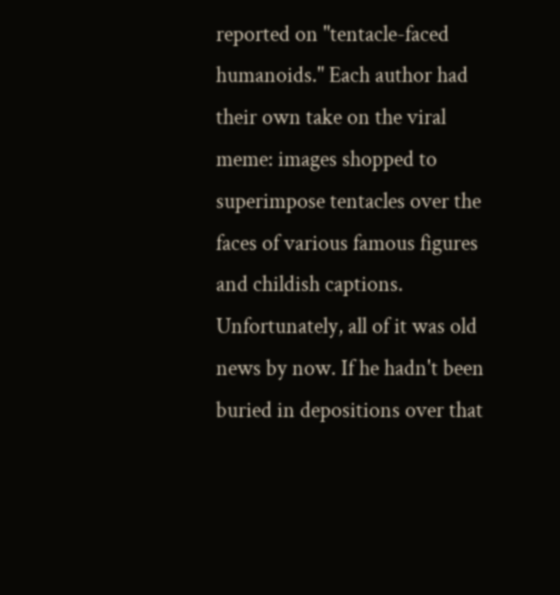reported on "tentacle-faced humanoids." Each author had their own take on the viral meme: images shopped to superimpose tentacles over the faces of various famous figures and childish captions. Unfortunately, all of it was old news by now. If he hadn't been buried in depositions over that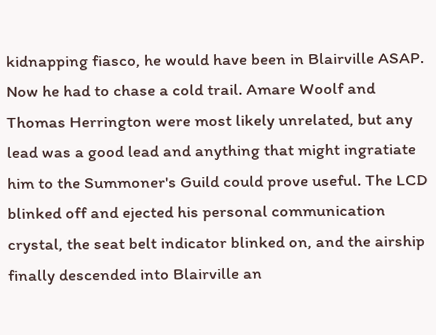kidnapping fiasco, he would have been in Blairville ASAP. Now he had to chase a cold trail. Amare Woolf and Thomas Herrington were most likely unrelated, but any lead was a good lead and anything that might ingratiate him to the Summoner's Guild could prove useful. The LCD blinked off and ejected his personal communication crystal, the seat belt indicator blinked on, and the airship finally descended into Blairville an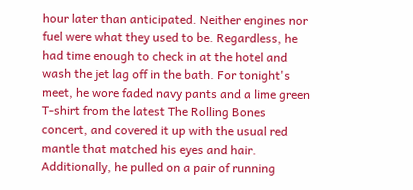hour later than anticipated. Neither engines nor fuel were what they used to be. Regardless, he had time enough to check in at the hotel and wash the jet lag off in the bath. For tonight's meet, he wore faded navy pants and a lime green T-shirt from the latest The Rolling Bones concert, and covered it up with the usual red mantle that matched his eyes and hair. Additionally, he pulled on a pair of running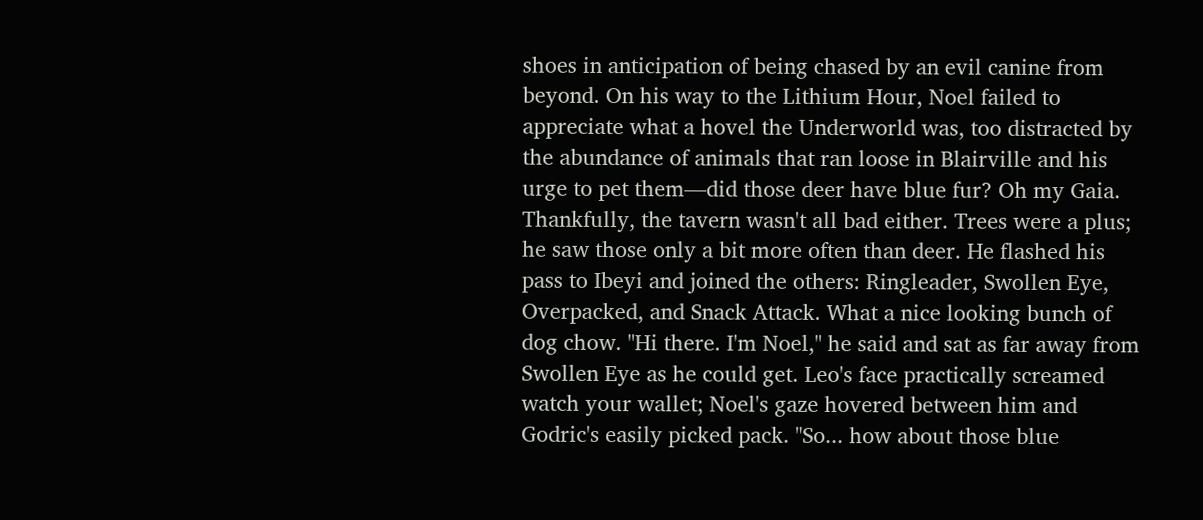shoes in anticipation of being chased by an evil canine from beyond. On his way to the Lithium Hour, Noel failed to appreciate what a hovel the Underworld was, too distracted by the abundance of animals that ran loose in Blairville and his urge to pet them—did those deer have blue fur? Oh my Gaia. Thankfully, the tavern wasn't all bad either. Trees were a plus; he saw those only a bit more often than deer. He flashed his pass to Ibeyi and joined the others: Ringleader, Swollen Eye, Overpacked, and Snack Attack. What a nice looking bunch of dog chow. "Hi there. I'm Noel," he said and sat as far away from Swollen Eye as he could get. Leo's face practically screamed watch your wallet; Noel's gaze hovered between him and Godric's easily picked pack. "So... how about those blue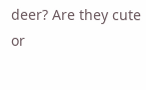deer? Are they cute or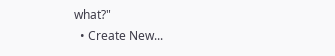what?"
  • Create New...